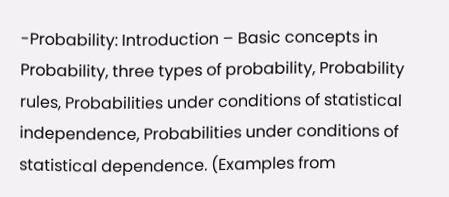-Probability: Introduction – Basic concepts in Probability, three types of probability, Probability rules, Probabilities under conditions of statistical independence, Probabilities under conditions of statistical dependence. (Examples from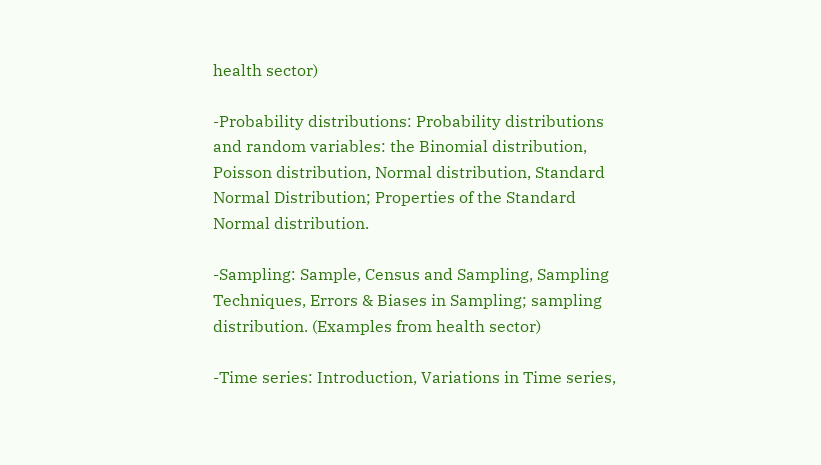health sector)

-Probability distributions: Probability distributions and random variables: the Binomial distribution, Poisson distribution, Normal distribution, Standard Normal Distribution; Properties of the Standard Normal distribution.

-Sampling: Sample, Census and Sampling, Sampling Techniques, Errors & Biases in Sampling; sampling distribution. (Examples from health sector)

-Time series: Introduction, Variations in Time series,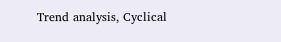Trend analysis, Cyclical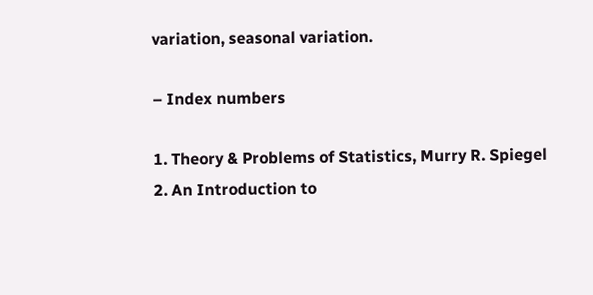variation, seasonal variation.

– Index numbers

1. Theory & Problems of Statistics, Murry R. Spiegel
2. An Introduction to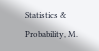Statistics & Probability, M.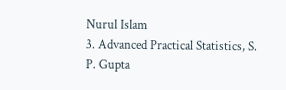Nurul Islam
3. Advanced Practical Statistics, S. P. Gupta